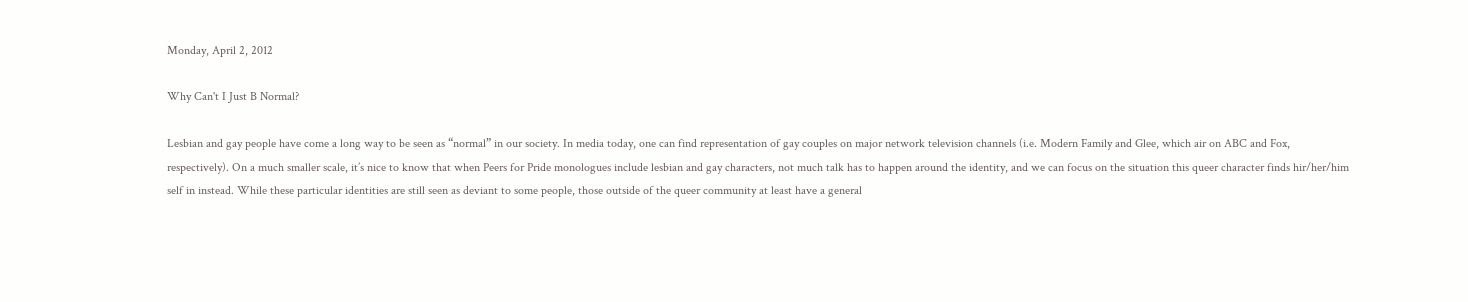Monday, April 2, 2012

Why Can't I Just B Normal?

Lesbian and gay people have come a long way to be seen as “normal” in our society. In media today, one can find representation of gay couples on major network television channels (i.e. Modern Family and Glee, which air on ABC and Fox, respectively). On a much smaller scale, it’s nice to know that when Peers for Pride monologues include lesbian and gay characters, not much talk has to happen around the identity, and we can focus on the situation this queer character finds hir/her/him self in instead. While these particular identities are still seen as deviant to some people, those outside of the queer community at least have a general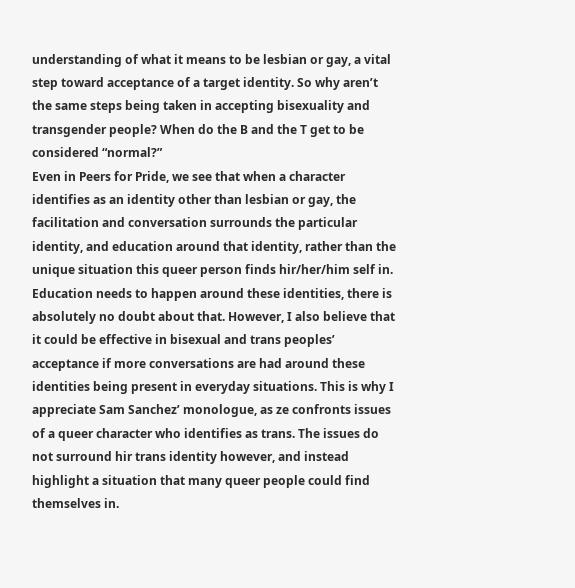understanding of what it means to be lesbian or gay, a vital step toward acceptance of a target identity. So why aren’t the same steps being taken in accepting bisexuality and transgender people? When do the B and the T get to be considered “normal?”
Even in Peers for Pride, we see that when a character identifies as an identity other than lesbian or gay, the facilitation and conversation surrounds the particular identity, and education around that identity, rather than the unique situation this queer person finds hir/her/him self in. Education needs to happen around these identities, there is absolutely no doubt about that. However, I also believe that it could be effective in bisexual and trans peoples’ acceptance if more conversations are had around these identities being present in everyday situations. This is why I appreciate Sam Sanchez’ monologue, as ze confronts issues of a queer character who identifies as trans. The issues do not surround hir trans identity however, and instead highlight a situation that many queer people could find themselves in.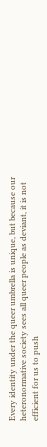Every identity under the queer umbrella is unique, but because our heteronormative society sees all queer people as deviant, it is not efficient for us to push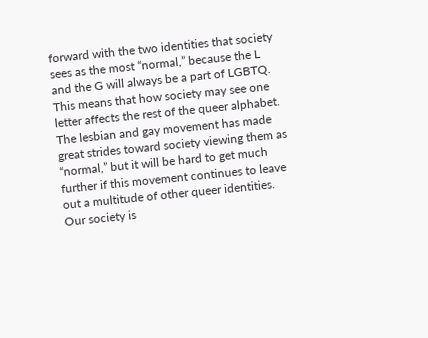forward with the two identities that society sees as the most “normal,” because the L and the G will always be a part of LGBTQ. This means that how society may see one letter affects the rest of the queer alphabet. The lesbian and gay movement has made great strides toward society viewing them as “normal,” but it will be hard to get much further if this movement continues to leave out a multitude of other queer identities. Our society is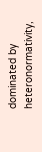dominated by heteronormativity,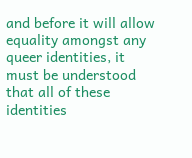and before it will allow equality amongst any queer identities, it must be understood that all of these identities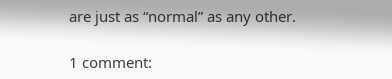are just as “normal” as any other.

1 comment: